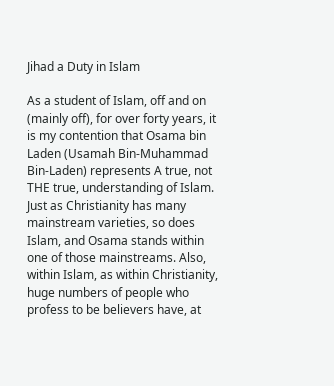Jihad a Duty in Islam

As a student of Islam, off and on (mainly off), for over forty years, it is my contention that Osama bin Laden (Usamah Bin-Muhammad Bin-Laden) represents A true, not THE true, understanding of Islam. Just as Christianity has many mainstream varieties, so does Islam, and Osama stands within one of those mainstreams. Also, within Islam, as within Christianity, huge numbers of people who profess to be believers have, at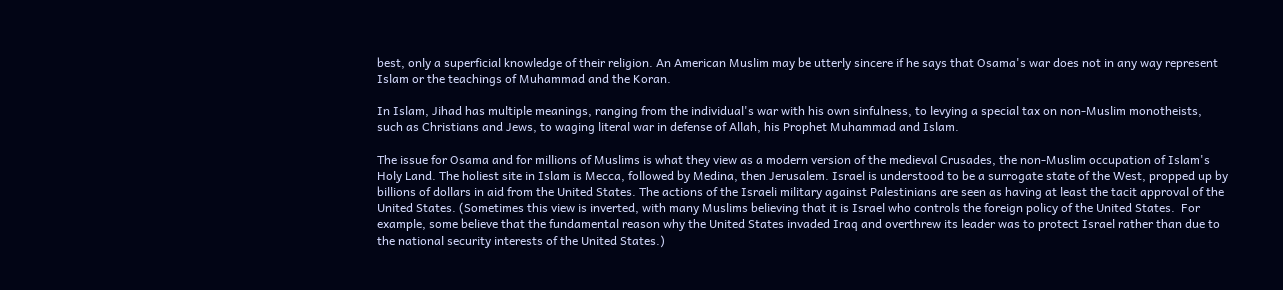best, only a superficial knowledge of their religion. An American Muslim may be utterly sincere if he says that Osama's war does not in any way represent Islam or the teachings of Muhammad and the Koran.

In Islam, Jihad has multiple meanings, ranging from the individual's war with his own sinfulness, to levying a special tax on non-Muslim monotheists, such as Christians and Jews, to waging literal war in defense of Allah, his Prophet Muhammad and Islam.

The issue for Osama and for millions of Muslims is what they view as a modern version of the medieval Crusades, the non-Muslim occupation of Islam's Holy Land. The holiest site in Islam is Mecca, followed by Medina, then Jerusalem. Israel is understood to be a surrogate state of the West, propped up by billions of dollars in aid from the United States. The actions of the Israeli military against Palestinians are seen as having at least the tacit approval of the United States. (Sometimes this view is inverted, with many Muslims believing that it is Israel who controls the foreign policy of the United States.  For example, some believe that the fundamental reason why the United States invaded Iraq and overthrew its leader was to protect Israel rather than due to the national security interests of the United States.)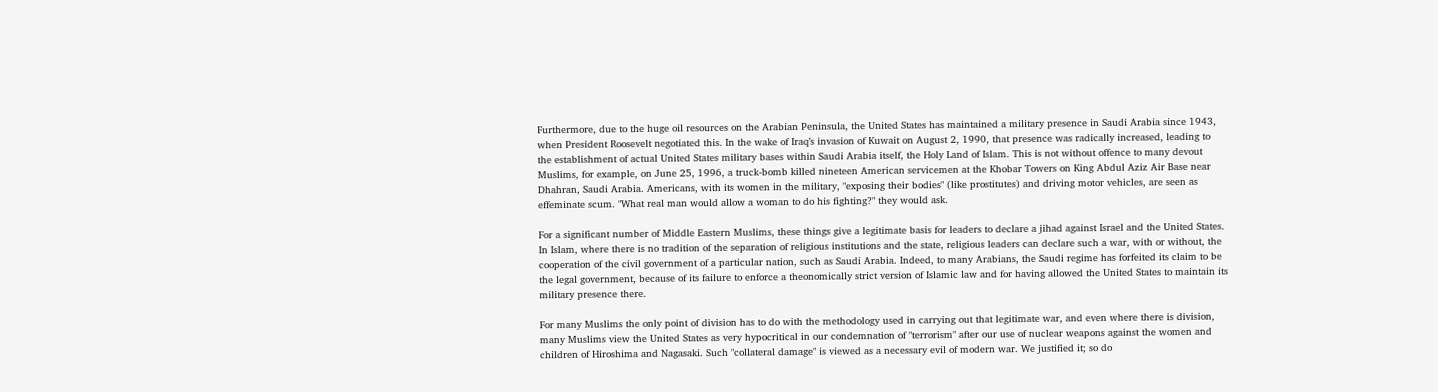Furthermore, due to the huge oil resources on the Arabian Peninsula, the United States has maintained a military presence in Saudi Arabia since 1943, when President Roosevelt negotiated this. In the wake of Iraq’s invasion of Kuwait on August 2, 1990, that presence was radically increased, leading to the establishment of actual United States military bases within Saudi Arabia itself, the Holy Land of Islam. This is not without offence to many devout Muslims, for example, on June 25, 1996, a truck-bomb killed nineteen American servicemen at the Khobar Towers on King Abdul Aziz Air Base near Dhahran, Saudi Arabia. Americans, with its women in the military, "exposing their bodies" (like prostitutes) and driving motor vehicles, are seen as effeminate scum. "What real man would allow a woman to do his fighting?" they would ask.

For a significant number of Middle Eastern Muslims, these things give a legitimate basis for leaders to declare a jihad against Israel and the United States. In Islam, where there is no tradition of the separation of religious institutions and the state, religious leaders can declare such a war, with or without, the cooperation of the civil government of a particular nation, such as Saudi Arabia. Indeed, to many Arabians, the Saudi regime has forfeited its claim to be the legal government, because of its failure to enforce a theonomically strict version of Islamic law and for having allowed the United States to maintain its military presence there.

For many Muslims the only point of division has to do with the methodology used in carrying out that legitimate war, and even where there is division, many Muslims view the United States as very hypocritical in our condemnation of "terrorism" after our use of nuclear weapons against the women and children of Hiroshima and Nagasaki. Such "collateral damage" is viewed as a necessary evil of modern war. We justified it; so do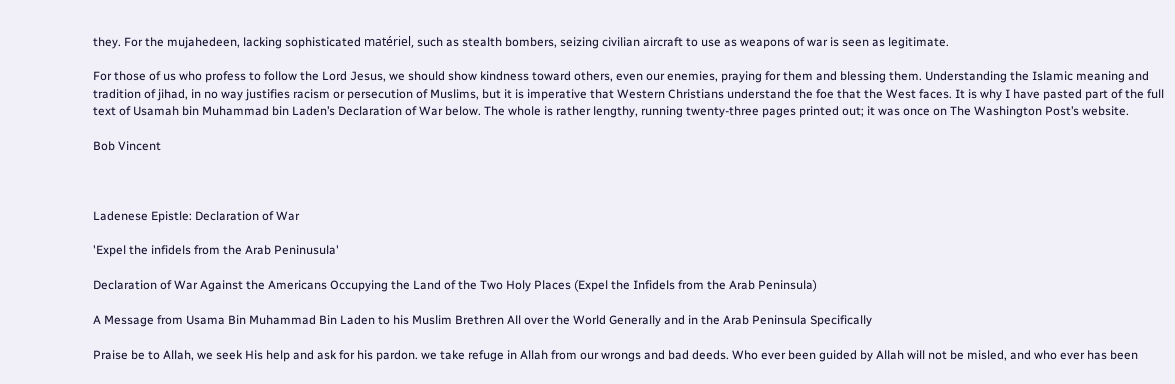they. For the mujahedeen, lacking sophisticated matériel, such as stealth bombers, seizing civilian aircraft to use as weapons of war is seen as legitimate.

For those of us who profess to follow the Lord Jesus, we should show kindness toward others, even our enemies, praying for them and blessing them. Understanding the Islamic meaning and tradition of jihad, in no way justifies racism or persecution of Muslims, but it is imperative that Western Christians understand the foe that the West faces. It is why I have pasted part of the full text of Usamah bin Muhammad bin Laden’s Declaration of War below. The whole is rather lengthy, running twenty-three pages printed out; it was once on The Washington Post’s website.

Bob Vincent



Ladenese Epistle: Declaration of War

'Expel the infidels from the Arab Peninusula'

Declaration of War Against the Americans Occupying the Land of the Two Holy Places (Expel the Infidels from the Arab Peninsula)

A Message from Usama Bin Muhammad Bin Laden to his Muslim Brethren All over the World Generally and in the Arab Peninsula Specifically

Praise be to Allah, we seek His help and ask for his pardon. we take refuge in Allah from our wrongs and bad deeds. Who ever been guided by Allah will not be misled, and who ever has been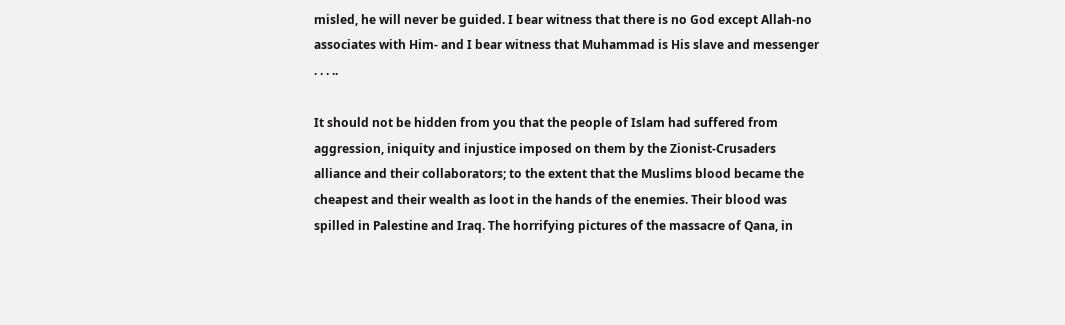misled, he will never be guided. I bear witness that there is no God except Allah-no associates with Him- and I bear witness that Muhammad is His slave and messenger . . . ..

It should not be hidden from you that the people of Islam had suffered from aggression, iniquity and injustice imposed on them by the Zionist-Crusaders alliance and their collaborators; to the extent that the Muslims blood became the cheapest and their wealth as loot in the hands of the enemies. Their blood was spilled in Palestine and Iraq. The horrifying pictures of the massacre of Qana, in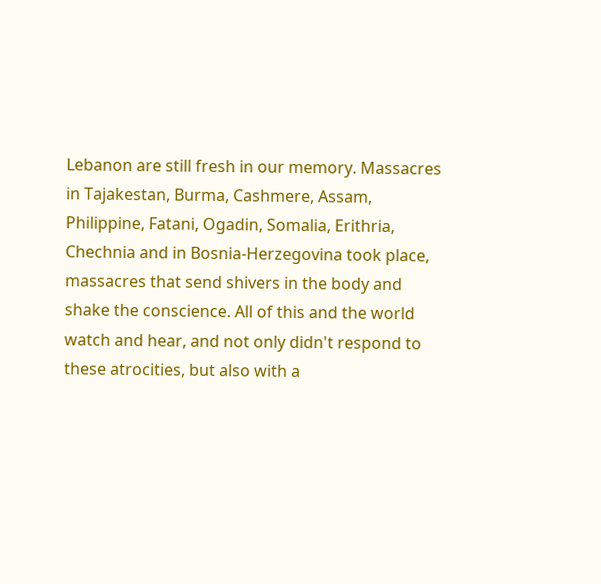Lebanon are still fresh in our memory. Massacres in Tajakestan, Burma, Cashmere, Assam, Philippine, Fatani, Ogadin, Somalia, Erithria, Chechnia and in Bosnia-Herzegovina took place, massacres that send shivers in the body and shake the conscience. All of this and the world watch and hear, and not only didn't respond to these atrocities, but also with a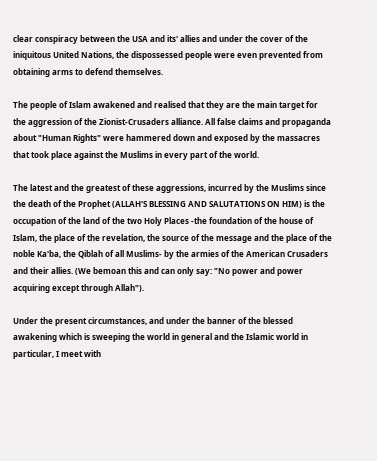clear conspiracy between the USA and its' allies and under the cover of the iniquitous United Nations, the dispossessed people were even prevented from obtaining arms to defend themselves.

The people of Islam awakened and realised that they are the main target for the aggression of the Zionist-Crusaders alliance. All false claims and propaganda about "Human Rights" were hammered down and exposed by the massacres that took place against the Muslims in every part of the world.

The latest and the greatest of these aggressions, incurred by the Muslims since the death of the Prophet (ALLAH'S BLESSING AND SALUTATIONS ON HIM) is the occupation of the land of the two Holy Places -the foundation of the house of Islam, the place of the revelation, the source of the message and the place of the noble Ka'ba, the Qiblah of all Muslims- by the armies of the American Crusaders and their allies. (We bemoan this and can only say: "No power and power acquiring except through Allah").

Under the present circumstances, and under the banner of the blessed awakening which is sweeping the world in general and the Islamic world in particular, I meet with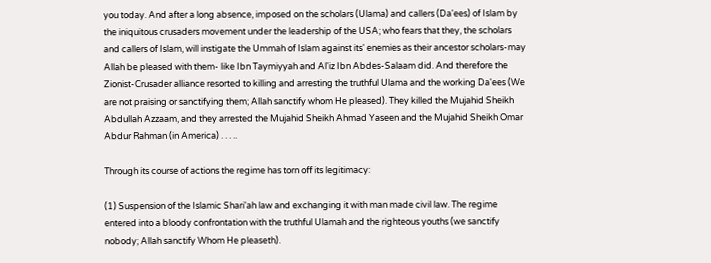you today. And after a long absence, imposed on the scholars (Ulama) and callers (Da'ees) of Islam by the iniquitous crusaders movement under the leadership of the USA; who fears that they, the scholars and callers of Islam, will instigate the Ummah of Islam against its' enemies as their ancestor scholars-may Allah be pleased with them- like Ibn Taymiyyah and Al'iz Ibn Abdes-Salaam did. And therefore the Zionist-Crusader alliance resorted to killing and arresting the truthful Ulama and the working Da'ees (We are not praising or sanctifying them; Allah sanctify whom He pleased). They killed the Mujahid Sheikh Abdullah Azzaam, and they arrested the Mujahid Sheikh Ahmad Yaseen and the Mujahid Sheikh Omar Abdur Rahman (in America) . . . ..

Through its course of actions the regime has torn off its legitimacy:

(1) Suspension of the Islamic Shari'ah law and exchanging it with man made civil law. The regime entered into a bloody confrontation with the truthful Ulamah and the righteous youths (we sanctify nobody; Allah sanctify Whom He pleaseth).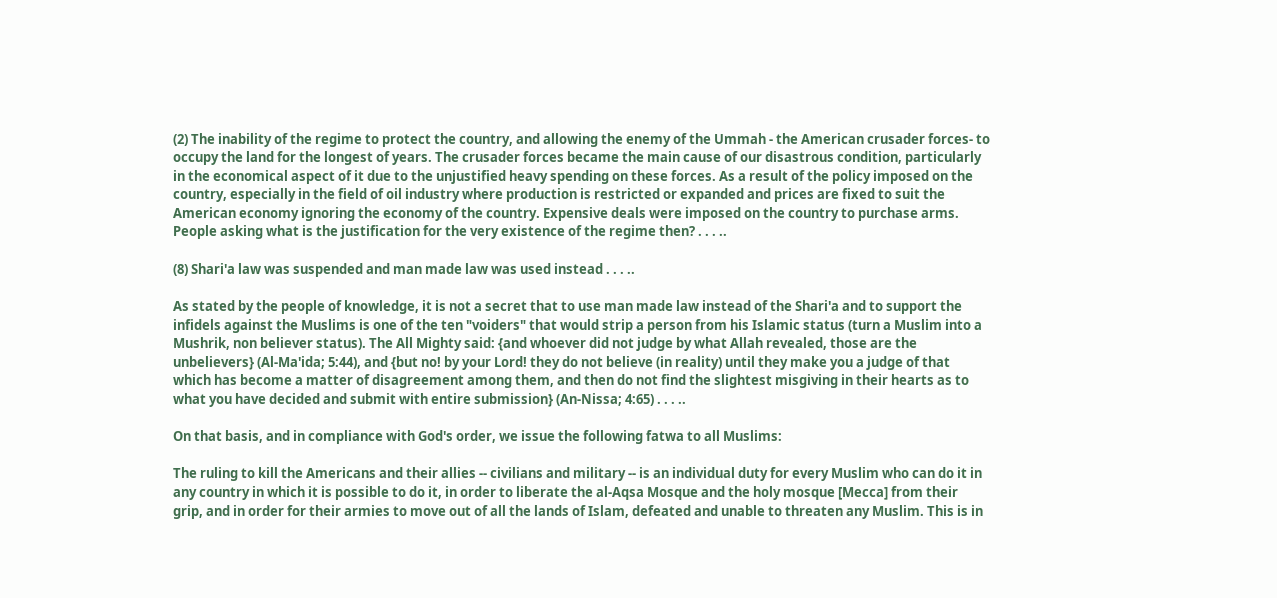(2) The inability of the regime to protect the country, and allowing the enemy of the Ummah - the American crusader forces- to occupy the land for the longest of years. The crusader forces became the main cause of our disastrous condition, particularly in the economical aspect of it due to the unjustified heavy spending on these forces. As a result of the policy imposed on the country, especially in the field of oil industry where production is restricted or expanded and prices are fixed to suit the American economy ignoring the economy of the country. Expensive deals were imposed on the country to purchase arms. People asking what is the justification for the very existence of the regime then? . . . ..

(8) Shari'a law was suspended and man made law was used instead . . . ..

As stated by the people of knowledge, it is not a secret that to use man made law instead of the Shari'a and to support the infidels against the Muslims is one of the ten "voiders" that would strip a person from his Islamic status (turn a Muslim into a Mushrik, non believer status). The All Mighty said: {and whoever did not judge by what Allah revealed, those are the unbelievers} (Al-Ma'ida; 5:44), and {but no! by your Lord! they do not believe (in reality) until they make you a judge of that which has become a matter of disagreement among them, and then do not find the slightest misgiving in their hearts as to what you have decided and submit with entire submission} (An-Nissa; 4:65) . . . ..

On that basis, and in compliance with God's order, we issue the following fatwa to all Muslims:

The ruling to kill the Americans and their allies -- civilians and military -- is an individual duty for every Muslim who can do it in any country in which it is possible to do it, in order to liberate the al-Aqsa Mosque and the holy mosque [Mecca] from their grip, and in order for their armies to move out of all the lands of Islam, defeated and unable to threaten any Muslim. This is in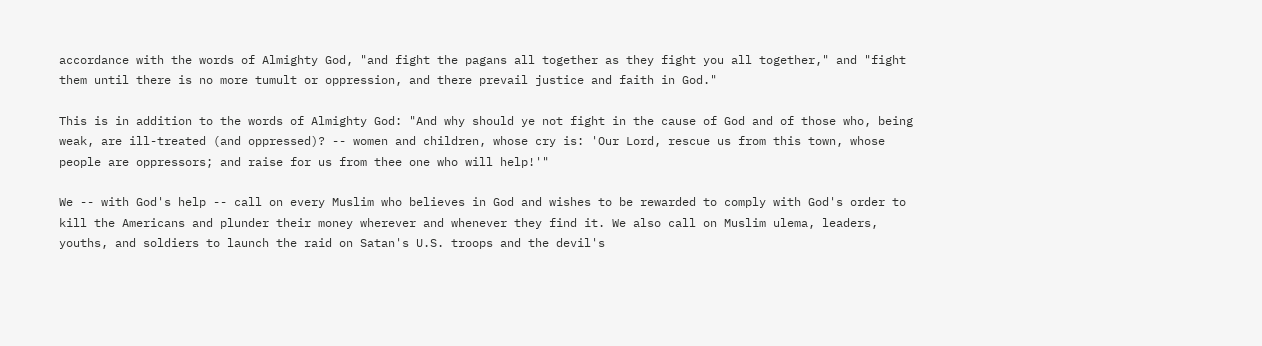accordance with the words of Almighty God, "and fight the pagans all together as they fight you all together," and "fight them until there is no more tumult or oppression, and there prevail justice and faith in God."

This is in addition to the words of Almighty God: "And why should ye not fight in the cause of God and of those who, being weak, are ill-treated (and oppressed)? -- women and children, whose cry is: 'Our Lord, rescue us from this town, whose people are oppressors; and raise for us from thee one who will help!'"

We -- with God's help -- call on every Muslim who believes in God and wishes to be rewarded to comply with God's order to kill the Americans and plunder their money wherever and whenever they find it. We also call on Muslim ulema, leaders, youths, and soldiers to launch the raid on Satan's U.S. troops and the devil's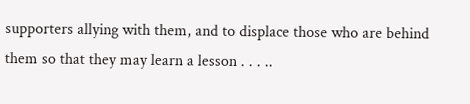supporters allying with them, and to displace those who are behind them so that they may learn a lesson . . . ..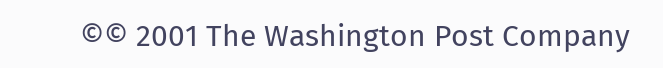©© 2001 The Washington Post Company